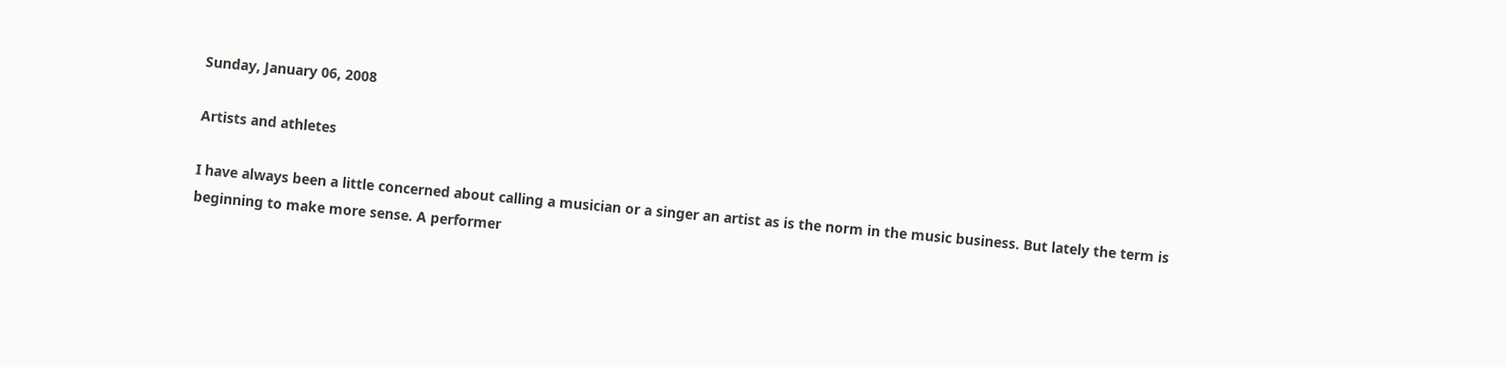Sunday, January 06, 2008

Artists and athletes

I have always been a little concerned about calling a musician or a singer an artist as is the norm in the music business. But lately the term is beginning to make more sense. A performer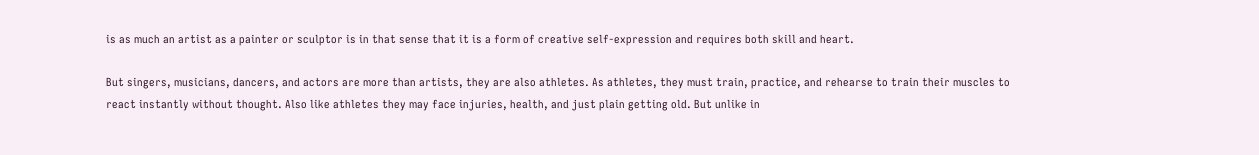is as much an artist as a painter or sculptor is in that sense that it is a form of creative self-expression and requires both skill and heart.

But singers, musicians, dancers, and actors are more than artists, they are also athletes. As athletes, they must train, practice, and rehearse to train their muscles to react instantly without thought. Also like athletes they may face injuries, health, and just plain getting old. But unlike in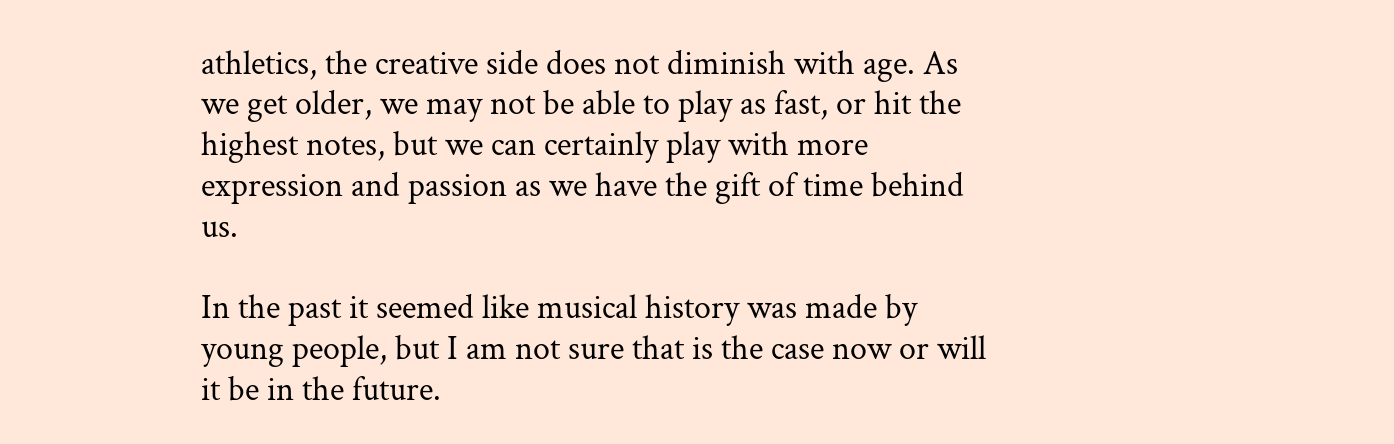athletics, the creative side does not diminish with age. As we get older, we may not be able to play as fast, or hit the highest notes, but we can certainly play with more expression and passion as we have the gift of time behind us.

In the past it seemed like musical history was made by young people, but I am not sure that is the case now or will it be in the future.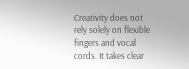Creativity does not rely solely on flexible fingers and vocal cords. It takes clear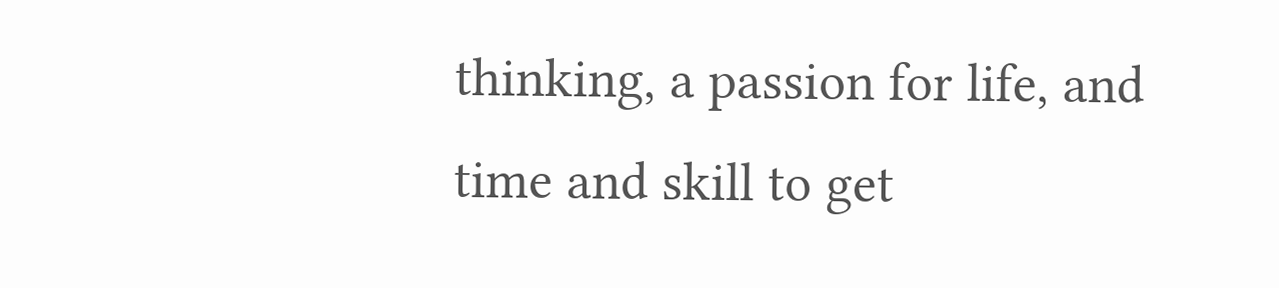thinking, a passion for life, and time and skill to get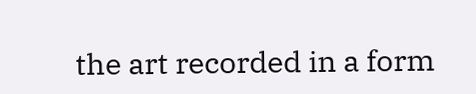the art recorded in a form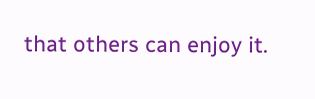that others can enjoy it.